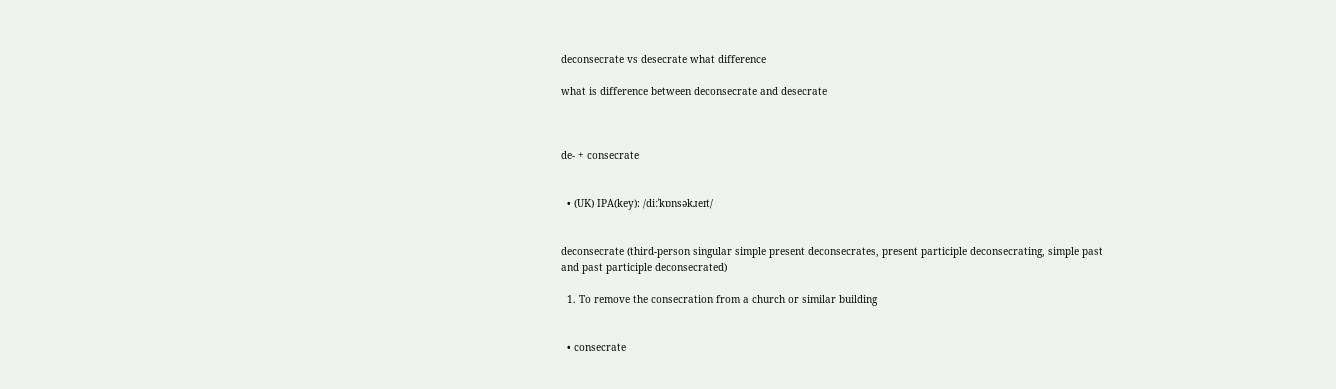deconsecrate vs desecrate what difference

what is difference between deconsecrate and desecrate



de- + consecrate


  • (UK) IPA(key): /diːˈkɒnsəkɹeɪt/


deconsecrate (third-person singular simple present deconsecrates, present participle deconsecrating, simple past and past participle deconsecrated)

  1. To remove the consecration from a church or similar building


  • consecrate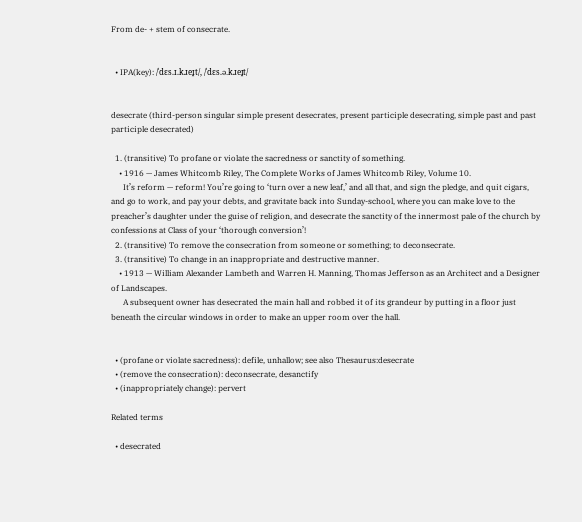From de- + stem of consecrate.


  • IPA(key): /ˈdɛs.ɪ.kɹeɪ̯t/, /ˈdɛs.ə.kɹeɪ̯t/


desecrate (third-person singular simple present desecrates, present participle desecrating, simple past and past participle desecrated)

  1. (transitive) To profane or violate the sacredness or sanctity of something.
    • 1916 — James Whitcomb Riley, The Complete Works of James Whitcomb Riley, Volume 10.
      It’s reform — reform! You’re going to ‘turn over a new leaf,’ and all that, and sign the pledge, and quit cigars, and go to work, and pay your debts, and gravitate back into Sunday-school, where you can make love to the preacher’s daughter under the guise of religion, and desecrate the sanctity of the innermost pale of the church by confessions at Class of your ‘thorough conversion’!
  2. (transitive) To remove the consecration from someone or something; to deconsecrate.
  3. (transitive) To change in an inappropriate and destructive manner.
    • 1913 — William Alexander Lambeth and Warren H. Manning, Thomas Jefferson as an Architect and a Designer of Landscapes.
      A subsequent owner has desecrated the main hall and robbed it of its grandeur by putting in a floor just beneath the circular windows in order to make an upper room over the hall.


  • (profane or violate sacredness): defile, unhallow; see also Thesaurus:desecrate
  • (remove the consecration): deconsecrate, desanctify
  • (inappropriately change): pervert

Related terms

  • desecrated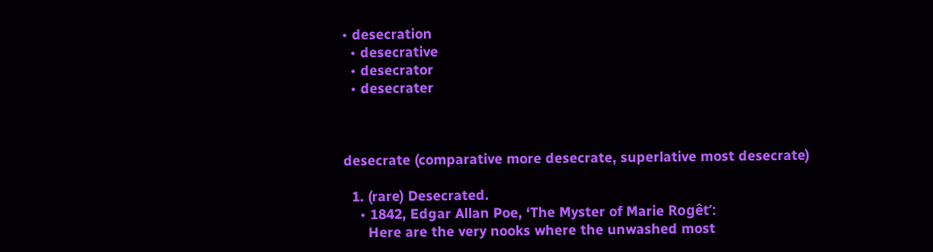• desecration
  • desecrative
  • desecrator
  • desecrater



desecrate (comparative more desecrate, superlative most desecrate)

  1. (rare) Desecrated.
    • 1842, Edgar Allan Poe, ‘The Myster of Marie Rogêt’:
      Here are the very nooks where the unwashed most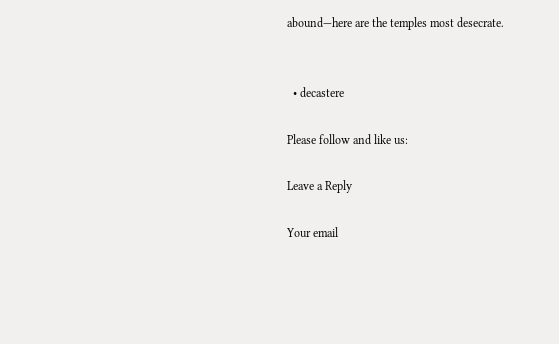abound—here are the temples most desecrate.


  • decastere

Please follow and like us:

Leave a Reply

Your email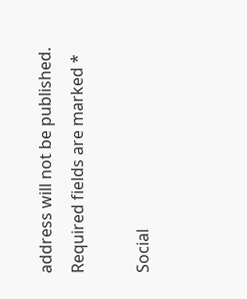address will not be published. Required fields are marked *

Social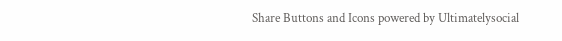Share Buttons and Icons powered by Ultimatelysocial